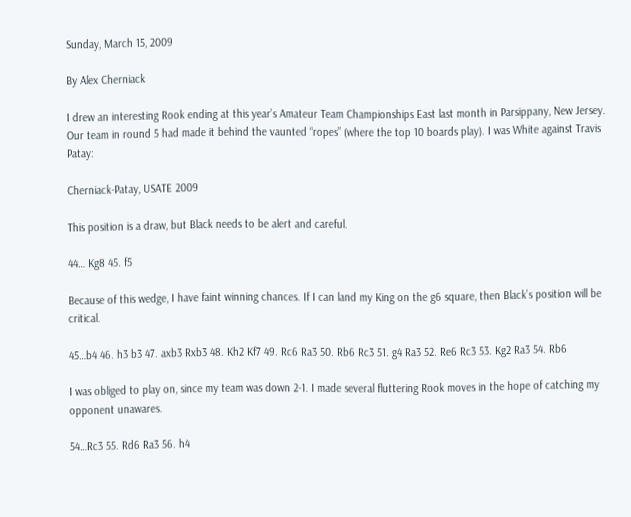Sunday, March 15, 2009

By Alex Cherniack

I drew an interesting Rook ending at this year’s Amateur Team Championships East last month in Parsippany, New Jersey. Our team in round 5 had made it behind the vaunted “ropes” (where the top 10 boards play). I was White against Travis Patay:

Cherniack-Patay, USATE 2009

This position is a draw, but Black needs to be alert and careful.

44… Kg8 45. f5

Because of this wedge, I have faint winning chances. If I can land my King on the g6 square, then Black’s position will be critical.

45…b4 46. h3 b3 47. axb3 Rxb3 48. Kh2 Kf7 49. Rc6 Ra3 50. Rb6 Rc3 51. g4 Ra3 52. Re6 Rc3 53. Kg2 Ra3 54. Rb6

I was obliged to play on, since my team was down 2-1. I made several fluttering Rook moves in the hope of catching my opponent unawares.

54…Rc3 55. Rd6 Ra3 56. h4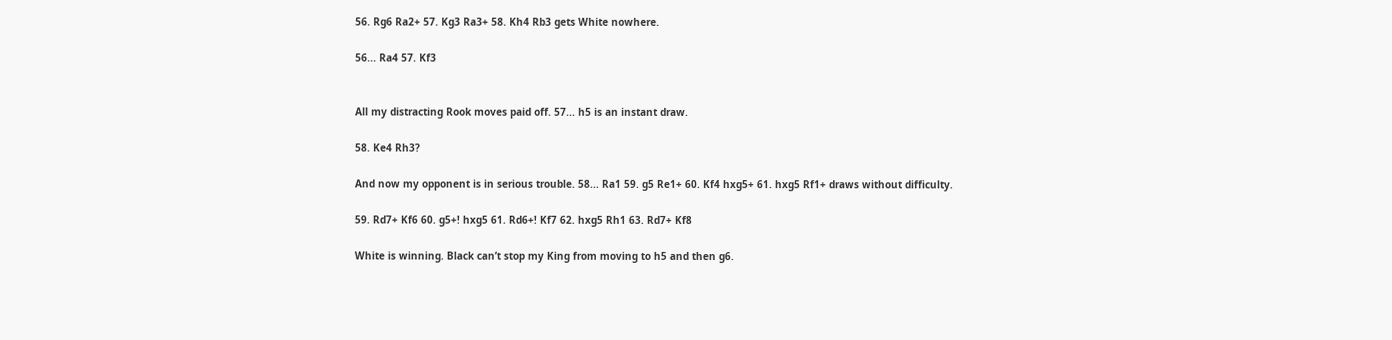56. Rg6 Ra2+ 57. Kg3 Ra3+ 58. Kh4 Rb3 gets White nowhere.

56... Ra4 57. Kf3


All my distracting Rook moves paid off. 57... h5 is an instant draw.

58. Ke4 Rh3?

And now my opponent is in serious trouble. 58... Ra1 59. g5 Re1+ 60. Kf4 hxg5+ 61. hxg5 Rf1+ draws without difficulty.

59. Rd7+ Kf6 60. g5+! hxg5 61. Rd6+! Kf7 62. hxg5 Rh1 63. Rd7+ Kf8

White is winning. Black can’t stop my King from moving to h5 and then g6.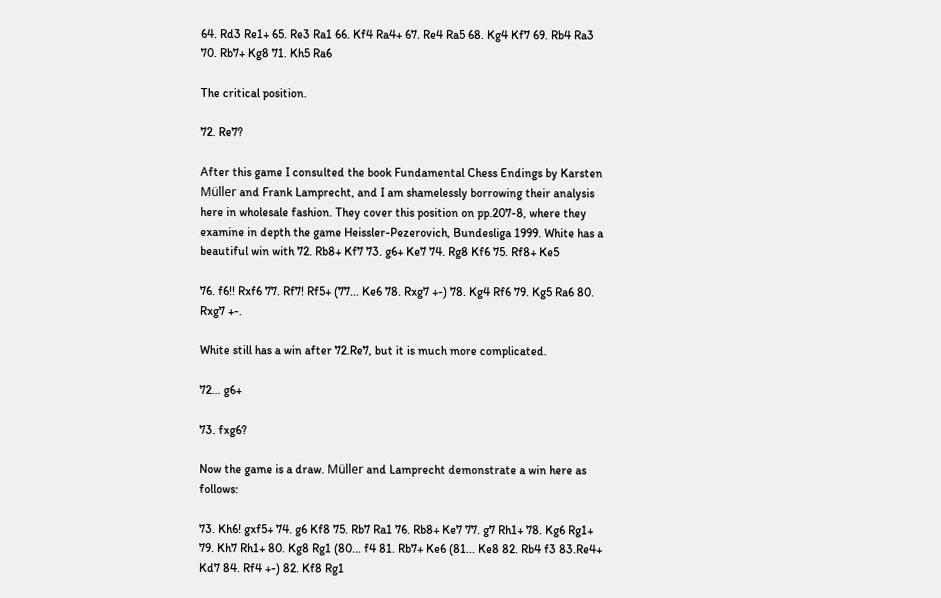64. Rd3 Re1+ 65. Re3 Ra1 66. Kf4 Ra4+ 67. Re4 Ra5 68. Kg4 Kf7 69. Rb4 Ra3 70. Rb7+ Kg8 71. Kh5 Ra6

The critical position.

72. Re7?

After this game I consulted the book Fundamental Chess Endings by Karsten Müller and Frank Lamprecht, and I am shamelessly borrowing their analysis here in wholesale fashion. They cover this position on pp.207-8, where they examine in depth the game Heissler-Pezerovich, Bundesliga 1999. White has a beautiful win with 72. Rb8+ Kf7 73. g6+ Ke7 74. Rg8 Kf6 75. Rf8+ Ke5

76. f6!! Rxf6 77. Rf7! Rf5+ (77... Ke6 78. Rxg7 +-) 78. Kg4 Rf6 79. Kg5 Ra6 80. Rxg7 +-.

White still has a win after 72.Re7, but it is much more complicated.

72... g6+

73. fxg6?

Now the game is a draw. Müller and Lamprecht demonstrate a win here as follows:

73. Kh6! gxf5+ 74. g6 Kf8 75. Rb7 Ra1 76. Rb8+ Ke7 77. g7 Rh1+ 78. Kg6 Rg1+ 79. Kh7 Rh1+ 80. Kg8 Rg1 (80... f4 81. Rb7+ Ke6 (81... Ke8 82. Rb4 f3 83.Re4+ Kd7 84. Rf4 +-) 82. Kf8 Rg1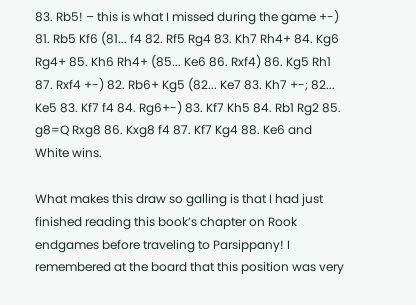83. Rb5! – this is what I missed during the game +-) 81. Rb5 Kf6 (81... f4 82. Rf5 Rg4 83. Kh7 Rh4+ 84. Kg6 Rg4+ 85. Kh6 Rh4+ (85... Ke6 86. Rxf4) 86. Kg5 Rh1 87. Rxf4 +-) 82. Rb6+ Kg5 (82... Ke7 83. Kh7 +-; 82... Ke5 83. Kf7 f4 84. Rg6+-) 83. Kf7 Kh5 84. Rb1 Rg2 85. g8=Q Rxg8 86. Kxg8 f4 87. Kf7 Kg4 88. Ke6 and White wins.

What makes this draw so galling is that I had just finished reading this book’s chapter on Rook endgames before traveling to Parsippany! I remembered at the board that this position was very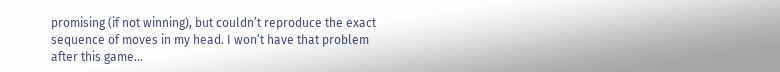promising (if not winning), but couldn’t reproduce the exact sequence of moves in my head. I won’t have that problem after this game…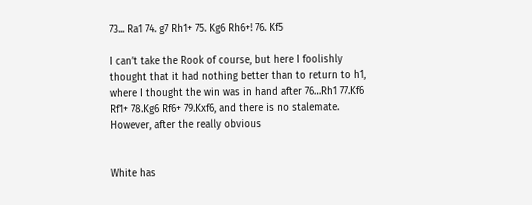73... Ra1 74. g7 Rh1+ 75. Kg6 Rh6+! 76. Kf5

I can’t take the Rook of course, but here I foolishly thought that it had nothing better than to return to h1, where I thought the win was in hand after 76…Rh1 77.Kf6 Rf1+ 78.Kg6 Rf6+ 79.Kxf6, and there is no stalemate. However, after the really obvious


White has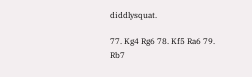diddlysquat.

77. Kg4 Rg6 78. Kf5 Ra6 79. Rb7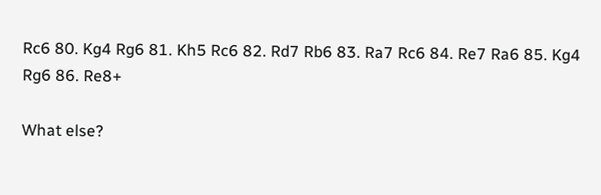Rc6 80. Kg4 Rg6 81. Kh5 Rc6 82. Rd7 Rb6 83. Ra7 Rc6 84. Re7 Ra6 85. Kg4 Rg6 86. Re8+

What else?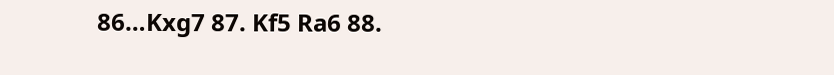86…Kxg7 87. Kf5 Ra6 88.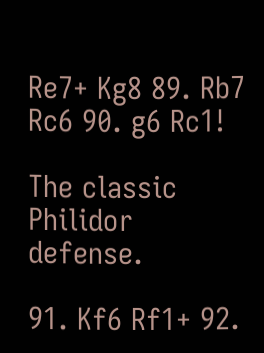Re7+ Kg8 89. Rb7 Rc6 90. g6 Rc1!

The classic Philidor defense.

91. Kf6 Rf1+ 92.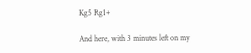Kg5 Rg1+

And here, with 3 minutes left on my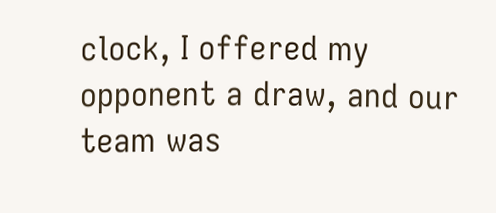clock, I offered my opponent a draw, and our team was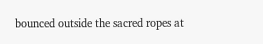bounced outside the sacred ropes at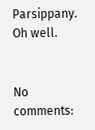Parsippany. Oh well.


No comments: